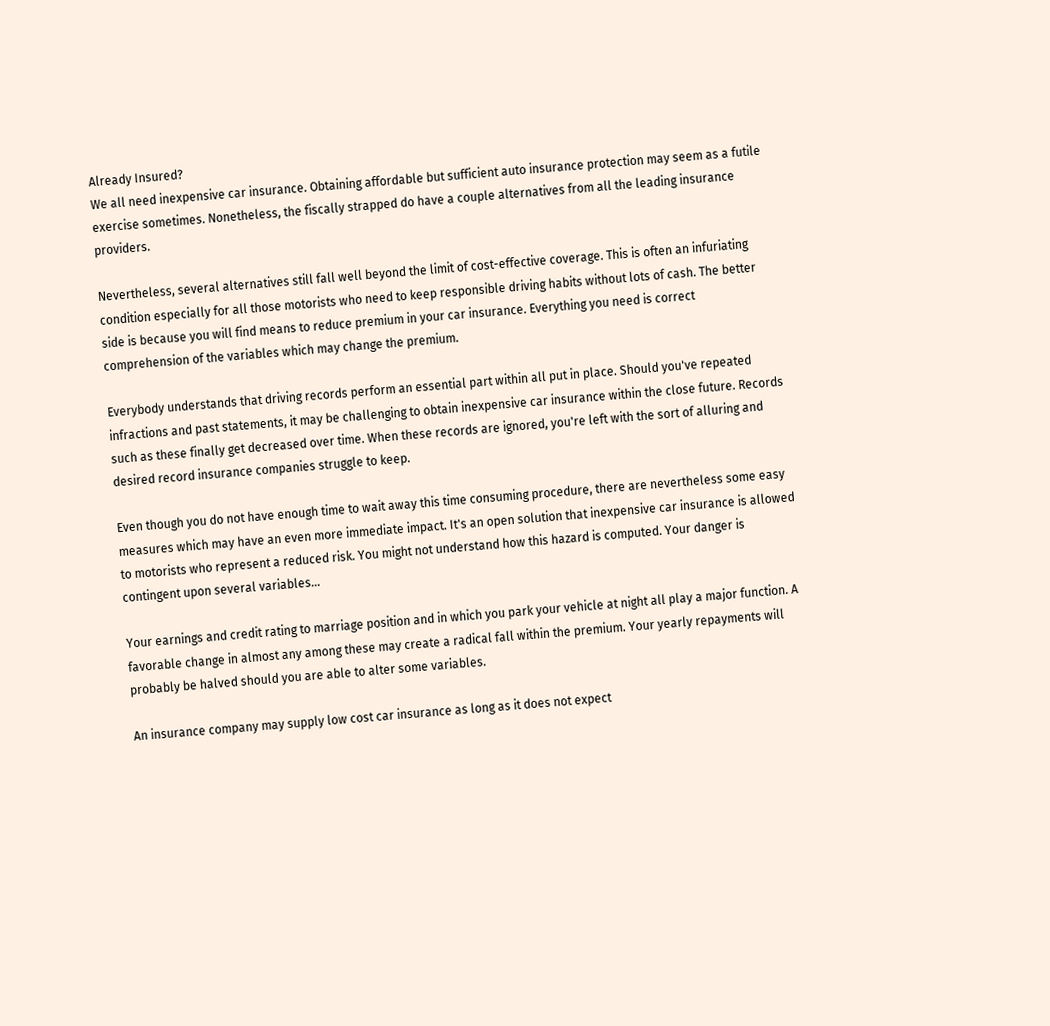Already Insured?
We all need inexpensive car insurance. Obtaining affordable but sufficient auto insurance protection may seem as a futile exercise sometimes. Nonetheless, the fiscally strapped do have a couple alternatives from all the leading insurance providers.

Nevertheless, several alternatives still fall well beyond the limit of cost-effective coverage. This is often an infuriating condition especially for all those motorists who need to keep responsible driving habits without lots of cash. The better side is because you will find means to reduce premium in your car insurance. Everything you need is correct comprehension of the variables which may change the premium.

Everybody understands that driving records perform an essential part within all put in place. Should you've repeated infractions and past statements, it may be challenging to obtain inexpensive car insurance within the close future. Records such as these finally get decreased over time. When these records are ignored, you're left with the sort of alluring and desired record insurance companies struggle to keep.

Even though you do not have enough time to wait away this time consuming procedure, there are nevertheless some easy measures which may have an even more immediate impact. It's an open solution that inexpensive car insurance is allowed to motorists who represent a reduced risk. You might not understand how this hazard is computed. Your danger is contingent upon several variables...

Your earnings and credit rating to marriage position and in which you park your vehicle at night all play a major function. A favorable change in almost any among these may create a radical fall within the premium. Your yearly repayments will probably be halved should you are able to alter some variables.

An insurance company may supply low cost car insurance as long as it does not expect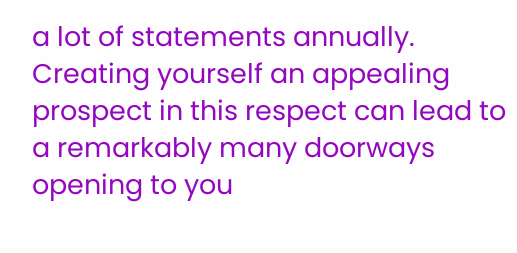a lot of statements annually. Creating yourself an appealing prospect in this respect can lead to a remarkably many doorways opening to you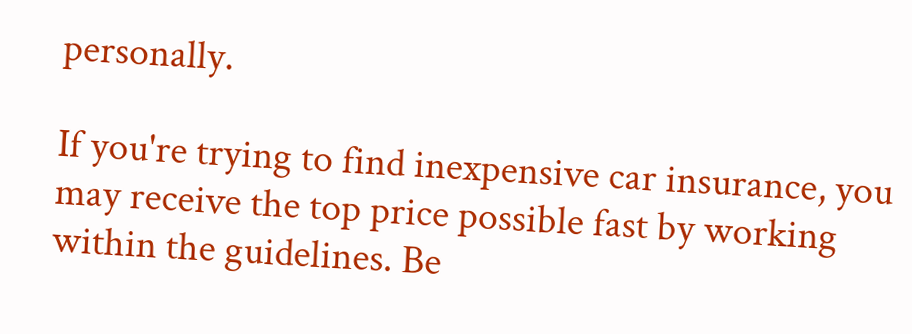personally.

If you're trying to find inexpensive car insurance, you may receive the top price possible fast by working within the guidelines. Be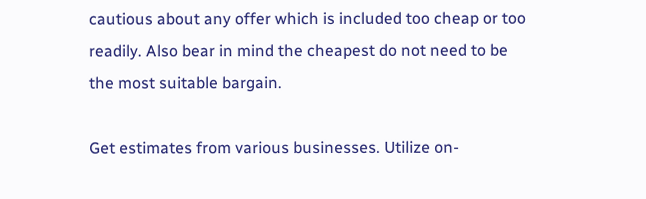cautious about any offer which is included too cheap or too readily. Also bear in mind the cheapest do not need to be the most suitable bargain.

Get estimates from various businesses. Utilize on-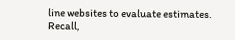line websites to evaluate estimates. Recall,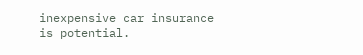inexpensive car insurance is potential.